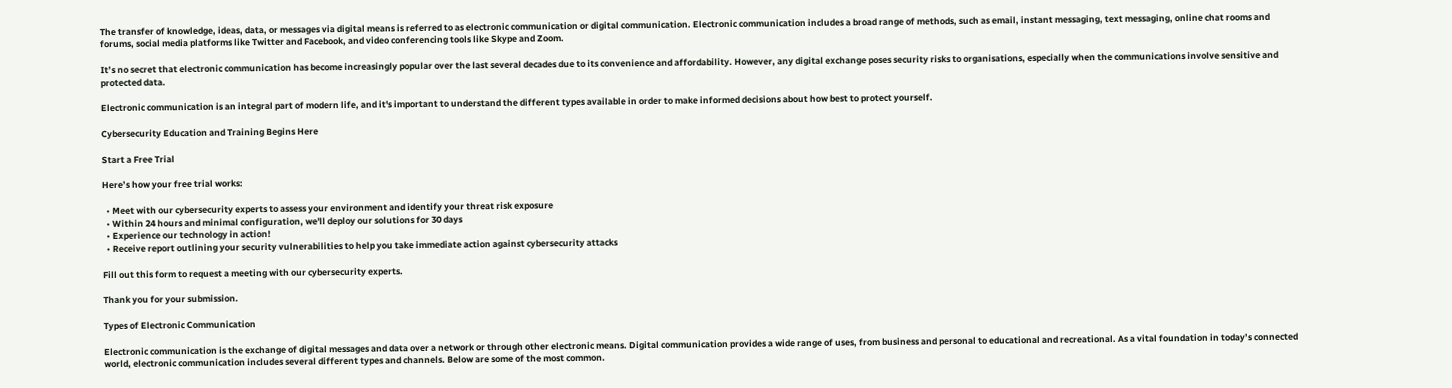The transfer of knowledge, ideas, data, or messages via digital means is referred to as electronic communication or digital communication. Electronic communication includes a broad range of methods, such as email, instant messaging, text messaging, online chat rooms and forums, social media platforms like Twitter and Facebook, and video conferencing tools like Skype and Zoom.

It’s no secret that electronic communication has become increasingly popular over the last several decades due to its convenience and affordability. However, any digital exchange poses security risks to organisations, especially when the communications involve sensitive and protected data.

Electronic communication is an integral part of modern life, and it's important to understand the different types available in order to make informed decisions about how best to protect yourself.

Cybersecurity Education and Training Begins Here

Start a Free Trial

Here’s how your free trial works:

  • Meet with our cybersecurity experts to assess your environment and identify your threat risk exposure
  • Within 24 hours and minimal configuration, we'll deploy our solutions for 30 days
  • Experience our technology in action!
  • Receive report outlining your security vulnerabilities to help you take immediate action against cybersecurity attacks

Fill out this form to request a meeting with our cybersecurity experts.

Thank you for your submission.

Types of Electronic Communication

Electronic communication is the exchange of digital messages and data over a network or through other electronic means. Digital communication provides a wide range of uses, from business and personal to educational and recreational. As a vital foundation in today’s connected world, electronic communication includes several different types and channels. Below are some of the most common.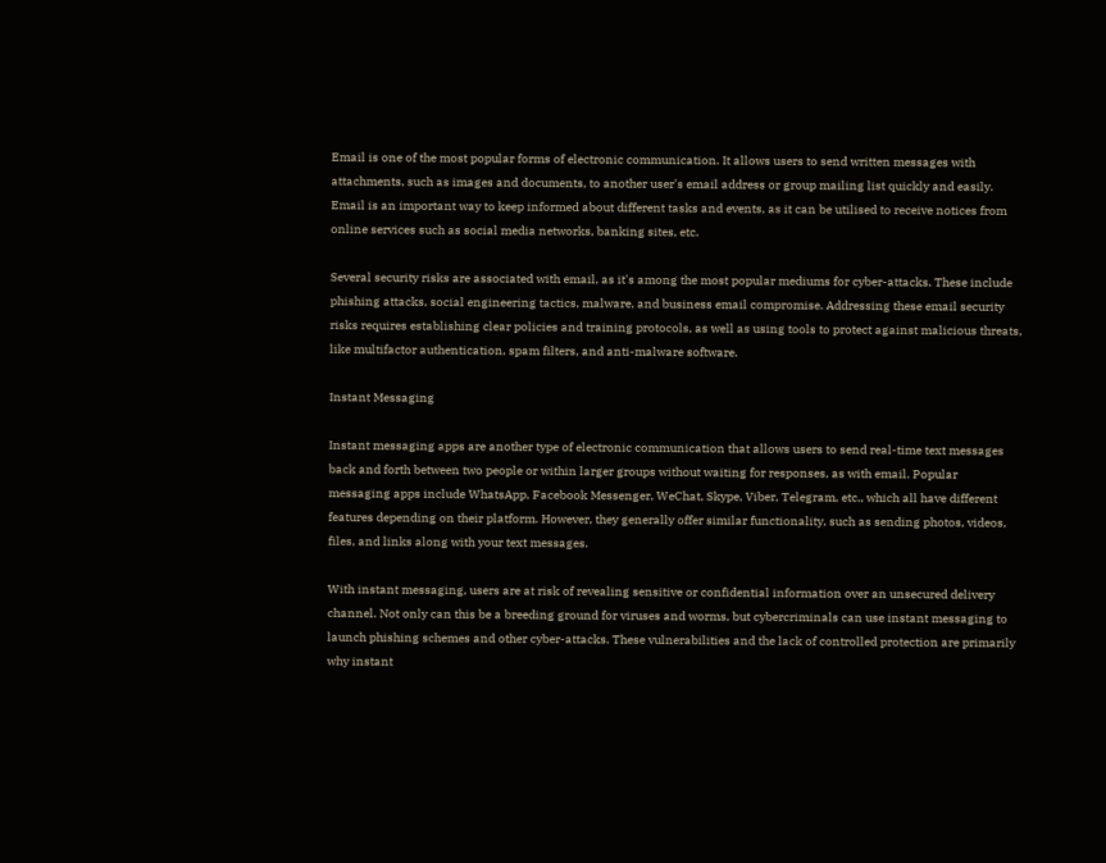Email is one of the most popular forms of electronic communication. It allows users to send written messages with attachments, such as images and documents, to another user's email address or group mailing list quickly and easily. Email is an important way to keep informed about different tasks and events, as it can be utilised to receive notices from online services such as social media networks, banking sites, etc.

Several security risks are associated with email, as it's among the most popular mediums for cyber-attacks. These include phishing attacks, social engineering tactics, malware, and business email compromise. Addressing these email security risks requires establishing clear policies and training protocols, as well as using tools to protect against malicious threats, like multifactor authentication, spam filters, and anti-malware software.

Instant Messaging

Instant messaging apps are another type of electronic communication that allows users to send real-time text messages back and forth between two people or within larger groups without waiting for responses, as with email. Popular messaging apps include WhatsApp, Facebook Messenger, WeChat, Skype, Viber, Telegram, etc., which all have different features depending on their platform. However, they generally offer similar functionality, such as sending photos, videos, files, and links along with your text messages.

With instant messaging, users are at risk of revealing sensitive or confidential information over an unsecured delivery channel. Not only can this be a breeding ground for viruses and worms, but cybercriminals can use instant messaging to launch phishing schemes and other cyber-attacks. These vulnerabilities and the lack of controlled protection are primarily why instant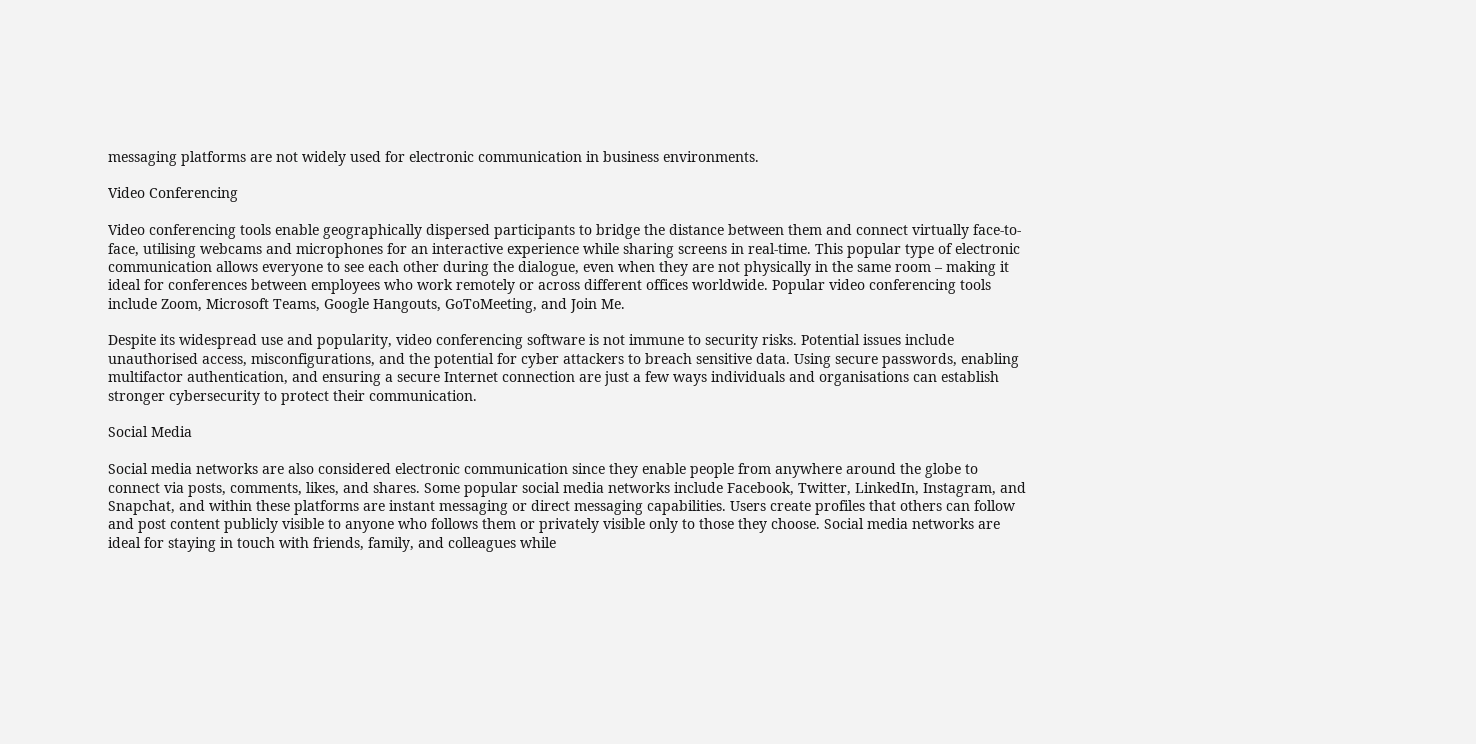messaging platforms are not widely used for electronic communication in business environments.

Video Conferencing

Video conferencing tools enable geographically dispersed participants to bridge the distance between them and connect virtually face-to-face, utilising webcams and microphones for an interactive experience while sharing screens in real-time. This popular type of electronic communication allows everyone to see each other during the dialogue, even when they are not physically in the same room – making it ideal for conferences between employees who work remotely or across different offices worldwide. Popular video conferencing tools include Zoom, Microsoft Teams, Google Hangouts, GoToMeeting, and Join Me.

Despite its widespread use and popularity, video conferencing software is not immune to security risks. Potential issues include unauthorised access, misconfigurations, and the potential for cyber attackers to breach sensitive data. Using secure passwords, enabling multifactor authentication, and ensuring a secure Internet connection are just a few ways individuals and organisations can establish stronger cybersecurity to protect their communication.

Social Media

Social media networks are also considered electronic communication since they enable people from anywhere around the globe to connect via posts, comments, likes, and shares. Some popular social media networks include Facebook, Twitter, LinkedIn, Instagram, and Snapchat, and within these platforms are instant messaging or direct messaging capabilities. Users create profiles that others can follow and post content publicly visible to anyone who follows them or privately visible only to those they choose. Social media networks are ideal for staying in touch with friends, family, and colleagues while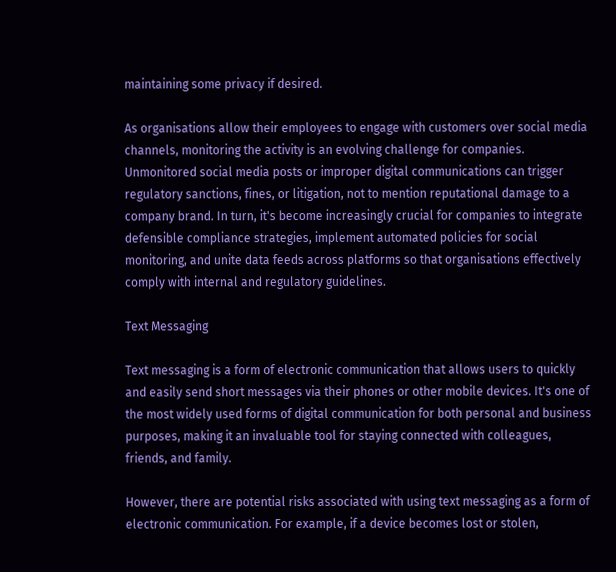maintaining some privacy if desired.

As organisations allow their employees to engage with customers over social media channels, monitoring the activity is an evolving challenge for companies. Unmonitored social media posts or improper digital communications can trigger regulatory sanctions, fines, or litigation, not to mention reputational damage to a company brand. In turn, it's become increasingly crucial for companies to integrate defensible compliance strategies, implement automated policies for social monitoring, and unite data feeds across platforms so that organisations effectively comply with internal and regulatory guidelines.

Text Messaging

Text messaging is a form of electronic communication that allows users to quickly and easily send short messages via their phones or other mobile devices. It's one of the most widely used forms of digital communication for both personal and business purposes, making it an invaluable tool for staying connected with colleagues, friends, and family.

However, there are potential risks associated with using text messaging as a form of electronic communication. For example, if a device becomes lost or stolen,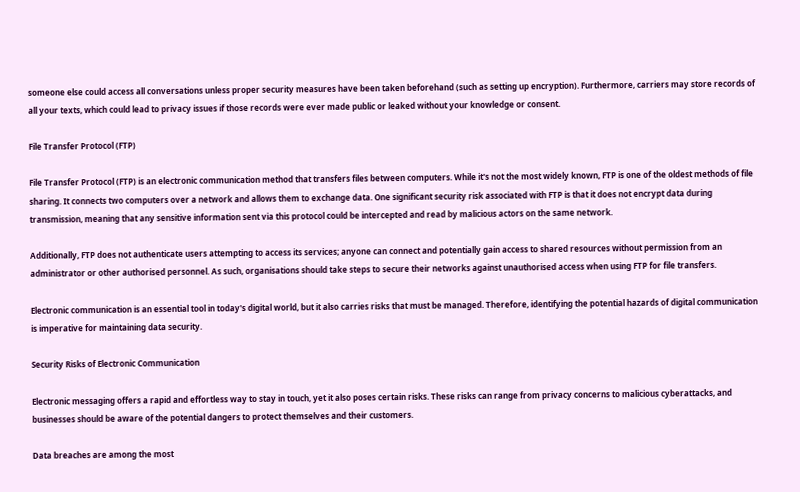someone else could access all conversations unless proper security measures have been taken beforehand (such as setting up encryption). Furthermore, carriers may store records of all your texts, which could lead to privacy issues if those records were ever made public or leaked without your knowledge or consent.

File Transfer Protocol (FTP)

File Transfer Protocol (FTP) is an electronic communication method that transfers files between computers. While it's not the most widely known, FTP is one of the oldest methods of file sharing. It connects two computers over a network and allows them to exchange data. One significant security risk associated with FTP is that it does not encrypt data during transmission, meaning that any sensitive information sent via this protocol could be intercepted and read by malicious actors on the same network.

Additionally, FTP does not authenticate users attempting to access its services; anyone can connect and potentially gain access to shared resources without permission from an administrator or other authorised personnel. As such, organisations should take steps to secure their networks against unauthorised access when using FTP for file transfers.

Electronic communication is an essential tool in today's digital world, but it also carries risks that must be managed. Therefore, identifying the potential hazards of digital communication is imperative for maintaining data security.

Security Risks of Electronic Communication

Electronic messaging offers a rapid and effortless way to stay in touch, yet it also poses certain risks. These risks can range from privacy concerns to malicious cyberattacks, and businesses should be aware of the potential dangers to protect themselves and their customers.

Data breaches are among the most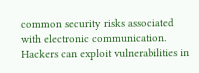common security risks associated with electronic communication. Hackers can exploit vulnerabilities in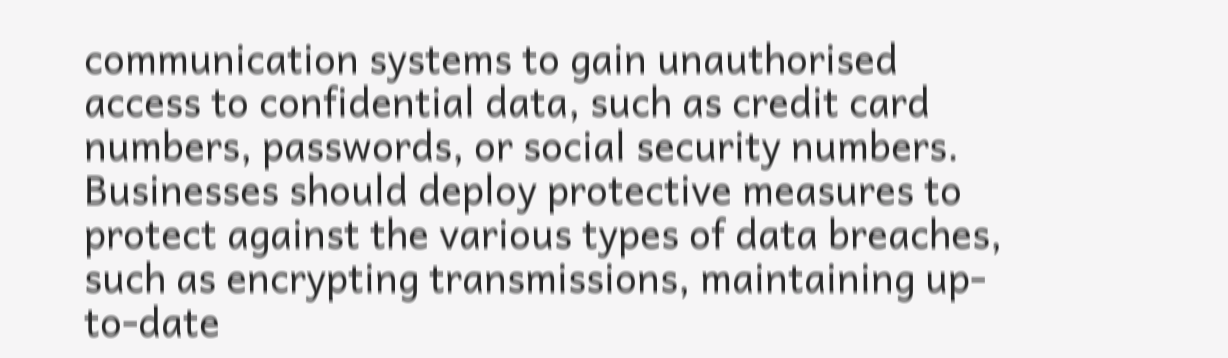communication systems to gain unauthorised access to confidential data, such as credit card numbers, passwords, or social security numbers. Businesses should deploy protective measures to protect against the various types of data breaches, such as encrypting transmissions, maintaining up-to-date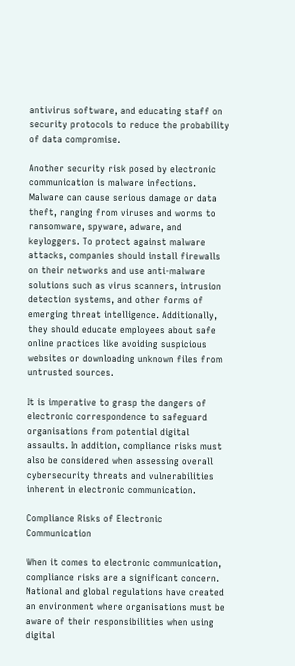antivirus software, and educating staff on security protocols to reduce the probability of data compromise.

Another security risk posed by electronic communication is malware infections. Malware can cause serious damage or data theft, ranging from viruses and worms to ransomware, spyware, adware, and keyloggers. To protect against malware attacks, companies should install firewalls on their networks and use anti-malware solutions such as virus scanners, intrusion detection systems, and other forms of emerging threat intelligence. Additionally, they should educate employees about safe online practices like avoiding suspicious websites or downloading unknown files from untrusted sources.

It is imperative to grasp the dangers of electronic correspondence to safeguard organisations from potential digital assaults. In addition, compliance risks must also be considered when assessing overall cybersecurity threats and vulnerabilities inherent in electronic communication.

Compliance Risks of Electronic Communication

When it comes to electronic communication, compliance risks are a significant concern. National and global regulations have created an environment where organisations must be aware of their responsibilities when using digital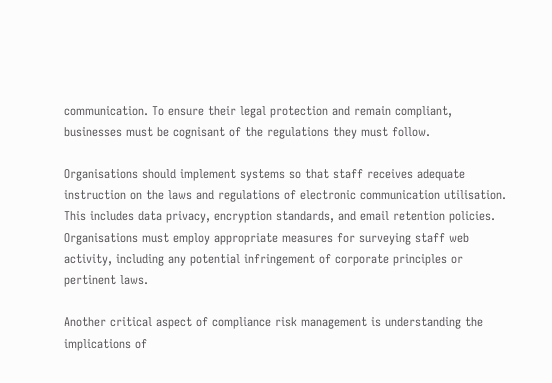communication. To ensure their legal protection and remain compliant, businesses must be cognisant of the regulations they must follow.

Organisations should implement systems so that staff receives adequate instruction on the laws and regulations of electronic communication utilisation. This includes data privacy, encryption standards, and email retention policies. Organisations must employ appropriate measures for surveying staff web activity, including any potential infringement of corporate principles or pertinent laws.

Another critical aspect of compliance risk management is understanding the implications of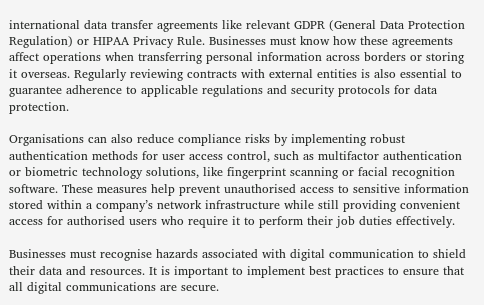international data transfer agreements like relevant GDPR (General Data Protection Regulation) or HIPAA Privacy Rule. Businesses must know how these agreements affect operations when transferring personal information across borders or storing it overseas. Regularly reviewing contracts with external entities is also essential to guarantee adherence to applicable regulations and security protocols for data protection.

Organisations can also reduce compliance risks by implementing robust authentication methods for user access control, such as multifactor authentication or biometric technology solutions, like fingerprint scanning or facial recognition software. These measures help prevent unauthorised access to sensitive information stored within a company’s network infrastructure while still providing convenient access for authorised users who require it to perform their job duties effectively.

Businesses must recognise hazards associated with digital communication to shield their data and resources. It is important to implement best practices to ensure that all digital communications are secure.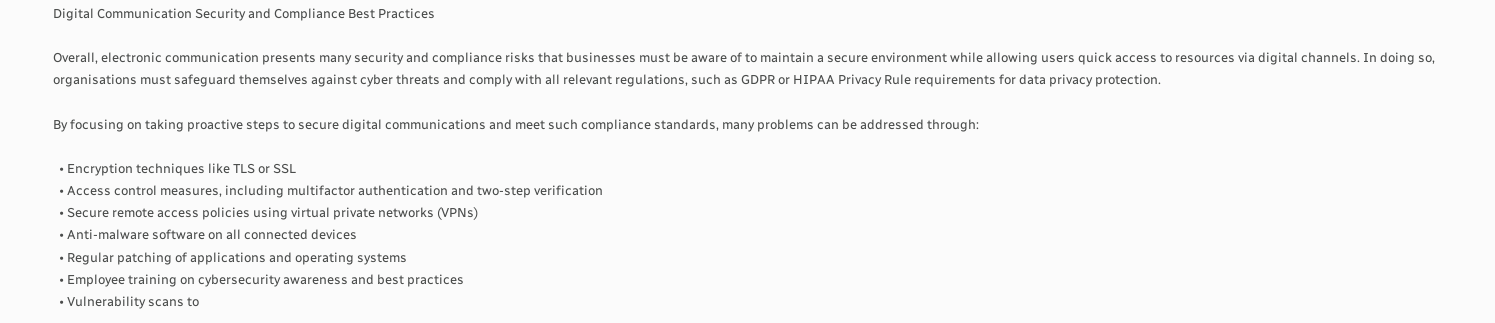Digital Communication Security and Compliance Best Practices

Overall, electronic communication presents many security and compliance risks that businesses must be aware of to maintain a secure environment while allowing users quick access to resources via digital channels. In doing so, organisations must safeguard themselves against cyber threats and comply with all relevant regulations, such as GDPR or HIPAA Privacy Rule requirements for data privacy protection.

By focusing on taking proactive steps to secure digital communications and meet such compliance standards, many problems can be addressed through:

  • Encryption techniques like TLS or SSL
  • Access control measures, including multifactor authentication and two-step verification
  • Secure remote access policies using virtual private networks (VPNs)
  • Anti-malware software on all connected devices
  • Regular patching of applications and operating systems
  • Employee training on cybersecurity awareness and best practices
  • Vulnerability scans to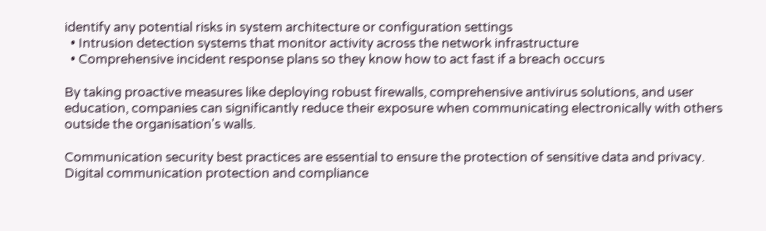identify any potential risks in system architecture or configuration settings
  • Intrusion detection systems that monitor activity across the network infrastructure
  • Comprehensive incident response plans so they know how to act fast if a breach occurs

By taking proactive measures like deploying robust firewalls, comprehensive antivirus solutions, and user education, companies can significantly reduce their exposure when communicating electronically with others outside the organisation's walls.

Communication security best practices are essential to ensure the protection of sensitive data and privacy. Digital communication protection and compliance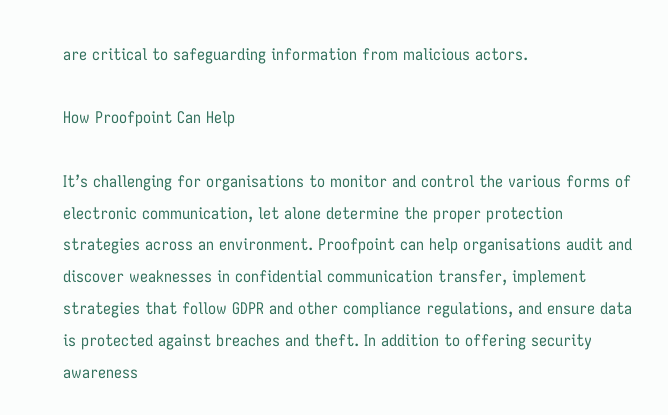are critical to safeguarding information from malicious actors.

How Proofpoint Can Help

It’s challenging for organisations to monitor and control the various forms of electronic communication, let alone determine the proper protection strategies across an environment. Proofpoint can help organisations audit and discover weaknesses in confidential communication transfer, implement strategies that follow GDPR and other compliance regulations, and ensure data is protected against breaches and theft. In addition to offering security awareness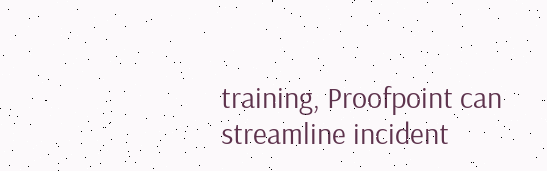training, Proofpoint can streamline incident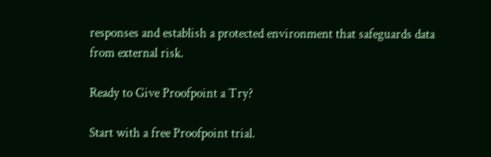responses and establish a protected environment that safeguards data from external risk.

Ready to Give Proofpoint a Try?

Start with a free Proofpoint trial.